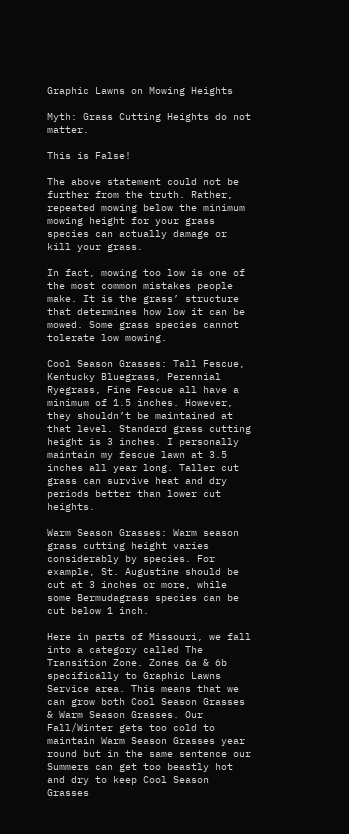Graphic Lawns on Mowing Heights

Myth: Grass Cutting Heights do not matter.

This is False!

The above statement could not be further from the truth. Rather, repeated mowing below the minimum mowing height for your grass species can actually damage or kill your grass.

In fact, mowing too low is one of the most common mistakes people make. It is the grass’ structure that determines how low it can be mowed. Some grass species cannot tolerate low mowing.

Cool Season Grasses: Tall Fescue, Kentucky Bluegrass, Perennial Ryegrass, Fine Fescue all have a minimum of 1.5 inches. However, they shouldn’t be maintained at that level. Standard grass cutting height is 3 inches. I personally maintain my fescue lawn at 3.5 inches all year long. Taller cut grass can survive heat and dry periods better than lower cut heights.

Warm Season Grasses: Warm season grass cutting height varies considerably by species. For example, St. Augustine should be cut at 3 inches or more, while some Bermudagrass species can be cut below 1 inch.

Here in parts of Missouri, we fall into a category called The Transition Zone. Zones 6a & 6b specifically to Graphic Lawns Service area. This means that we can grow both Cool Season Grasses & Warm Season Grasses. Our Fall/Winter gets too cold to maintain Warm Season Grasses year round but in the same sentence our Summers can get too beastly hot and dry to keep Cool Season Grasses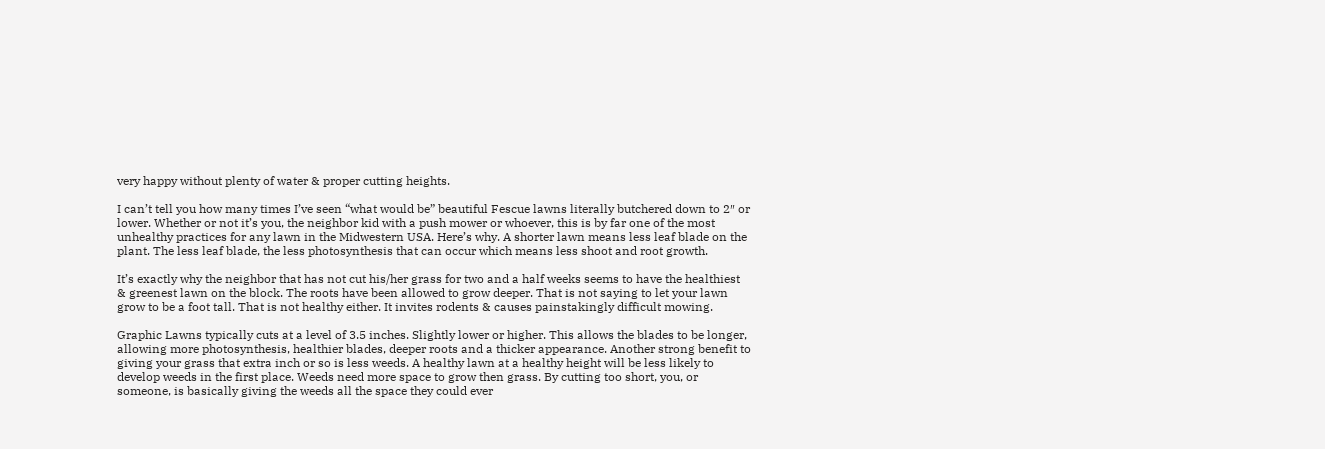very happy without plenty of water & proper cutting heights.

I can’t tell you how many times I’ve seen “what would be” beautiful Fescue lawns literally butchered down to 2″ or lower. Whether or not it’s you, the neighbor kid with a push mower or whoever, this is by far one of the most unhealthy practices for any lawn in the Midwestern USA. Here’s why. A shorter lawn means less leaf blade on the plant. The less leaf blade, the less photosynthesis that can occur which means less shoot and root growth.

It’s exactly why the neighbor that has not cut his/her grass for two and a half weeks seems to have the healthiest & greenest lawn on the block. The roots have been allowed to grow deeper. That is not saying to let your lawn grow to be a foot tall. That is not healthy either. It invites rodents & causes painstakingly difficult mowing.

Graphic Lawns typically cuts at a level of 3.5 inches. Slightly lower or higher. This allows the blades to be longer, allowing more photosynthesis, healthier blades, deeper roots and a thicker appearance. Another strong benefit to giving your grass that extra inch or so is less weeds. A healthy lawn at a healthy height will be less likely to develop weeds in the first place. Weeds need more space to grow then grass. By cutting too short, you, or someone, is basically giving the weeds all the space they could ever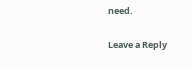need.

Leave a Reply